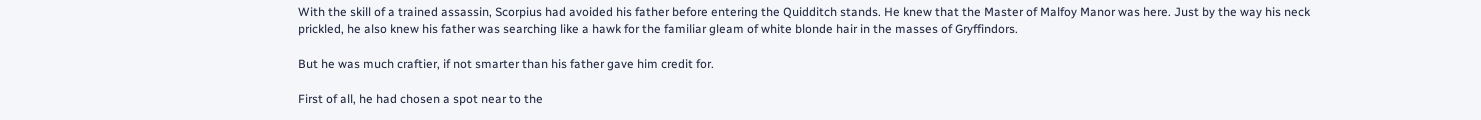With the skill of a trained assassin, Scorpius had avoided his father before entering the Quidditch stands. He knew that the Master of Malfoy Manor was here. Just by the way his neck prickled, he also knew his father was searching like a hawk for the familiar gleam of white blonde hair in the masses of Gryffindors.

But he was much craftier, if not smarter than his father gave him credit for.

First of all, he had chosen a spot near to the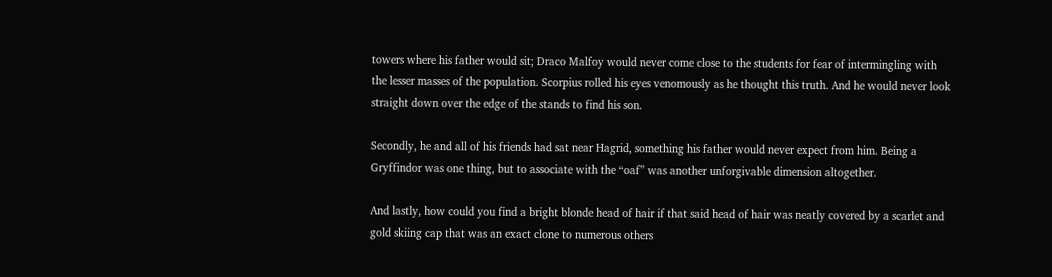towers where his father would sit; Draco Malfoy would never come close to the students for fear of intermingling with the lesser masses of the population. Scorpius rolled his eyes venomously as he thought this truth. And he would never look straight down over the edge of the stands to find his son.

Secondly, he and all of his friends had sat near Hagrid, something his father would never expect from him. Being a Gryffindor was one thing, but to associate with the “oaf” was another unforgivable dimension altogether.

And lastly, how could you find a bright blonde head of hair if that said head of hair was neatly covered by a scarlet and gold skiing cap that was an exact clone to numerous others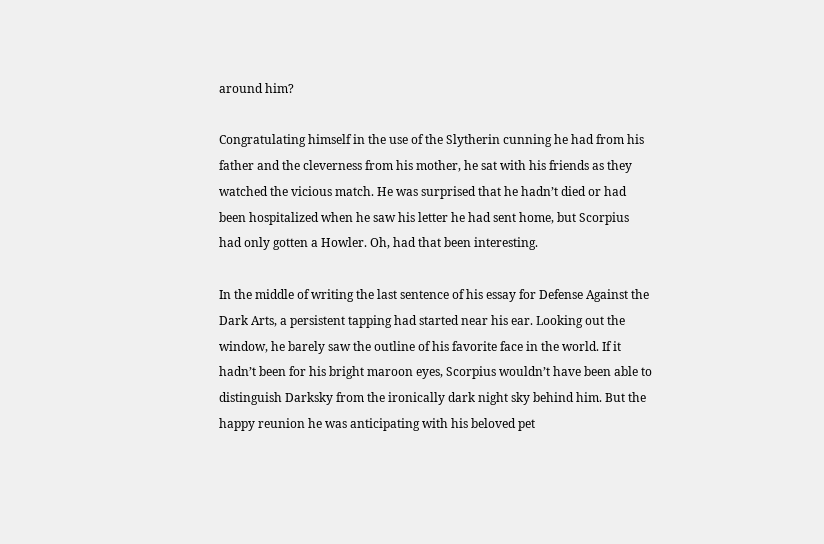around him?

Congratulating himself in the use of the Slytherin cunning he had from his father and the cleverness from his mother, he sat with his friends as they watched the vicious match. He was surprised that he hadn’t died or had been hospitalized when he saw his letter he had sent home, but Scorpius had only gotten a Howler. Oh, had that been interesting.

In the middle of writing the last sentence of his essay for Defense Against the Dark Arts, a persistent tapping had started near his ear. Looking out the window, he barely saw the outline of his favorite face in the world. If it hadn’t been for his bright maroon eyes, Scorpius wouldn’t have been able to distinguish Darksky from the ironically dark night sky behind him. But the happy reunion he was anticipating with his beloved pet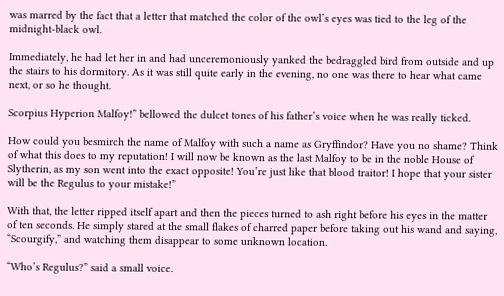was marred by the fact that a letter that matched the color of the owl’s eyes was tied to the leg of the midnight-black owl.

Immediately, he had let her in and had unceremoniously yanked the bedraggled bird from outside and up the stairs to his dormitory. As it was still quite early in the evening, no one was there to hear what came next, or so he thought.

Scorpius Hyperion Malfoy!” bellowed the dulcet tones of his father’s voice when he was really ticked.

How could you besmirch the name of Malfoy with such a name as Gryffindor? Have you no shame? Think of what this does to my reputation! I will now be known as the last Malfoy to be in the noble House of Slytherin, as my son went into the exact opposite! You’re just like that blood traitor! I hope that your sister will be the Regulus to your mistake!”

With that, the letter ripped itself apart and then the pieces turned to ash right before his eyes in the matter of ten seconds. He simply stared at the small flakes of charred paper before taking out his wand and saying, “Scourgify,” and watching them disappear to some unknown location.

“Who’s Regulus?” said a small voice.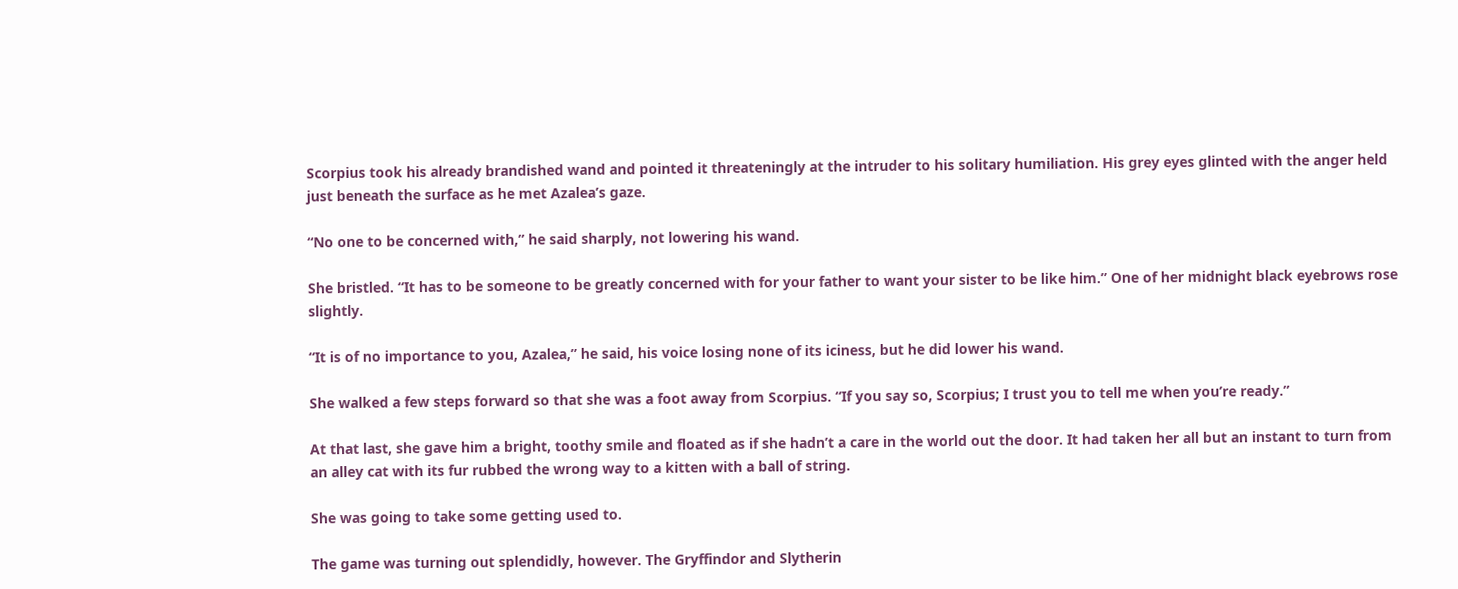Scorpius took his already brandished wand and pointed it threateningly at the intruder to his solitary humiliation. His grey eyes glinted with the anger held just beneath the surface as he met Azalea’s gaze.

“No one to be concerned with,” he said sharply, not lowering his wand.

She bristled. “It has to be someone to be greatly concerned with for your father to want your sister to be like him.” One of her midnight black eyebrows rose slightly.

“It is of no importance to you, Azalea,” he said, his voice losing none of its iciness, but he did lower his wand.

She walked a few steps forward so that she was a foot away from Scorpius. “If you say so, Scorpius; I trust you to tell me when you’re ready.”

At that last, she gave him a bright, toothy smile and floated as if she hadn’t a care in the world out the door. It had taken her all but an instant to turn from an alley cat with its fur rubbed the wrong way to a kitten with a ball of string.

She was going to take some getting used to.

The game was turning out splendidly, however. The Gryffindor and Slytherin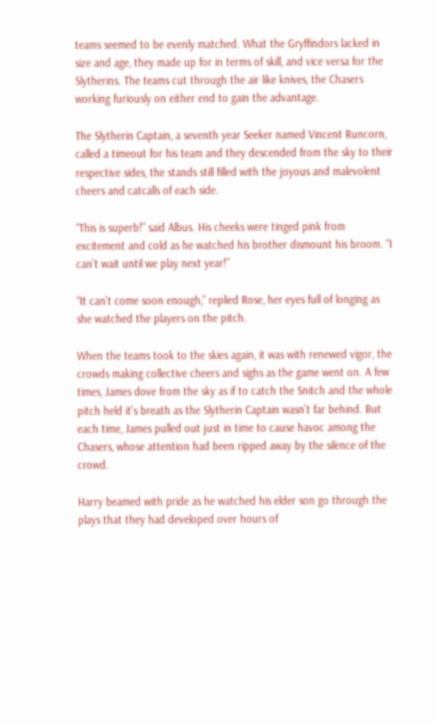teams seemed to be evenly matched. What the Gryffindors lacked in size and age, they made up for in terms of skill, and vice versa for the Slytherins. The teams cut through the air like knives, the Chasers working furiously on either end to gain the advantage.

The Slytherin Captain, a seventh year Seeker named Vincent Runcorn, called a timeout for his team and they descended from the sky to their respective sides, the stands still filled with the joyous and malevolent cheers and catcalls of each side.

“This is superb!” said Albus. His cheeks were tinged pink from excitement and cold as he watched his brother dismount his broom. “I can’t wait until we play next year!”

“It can’t come soon enough,” replied Rose, her eyes full of longing as she watched the players on the pitch.

When the teams took to the skies again, it was with renewed vigor, the crowds making collective cheers and sighs as the game went on. A few times, James dove from the sky as if to catch the Snitch and the whole pitch held it’s breath as the Slytherin Captain wasn’t far behind. But each time, James pulled out just in time to cause havoc among the Chasers, whose attention had been ripped away by the silence of the crowd.

Harry beamed with pride as he watched his elder son go through the plays that they had developed over hours of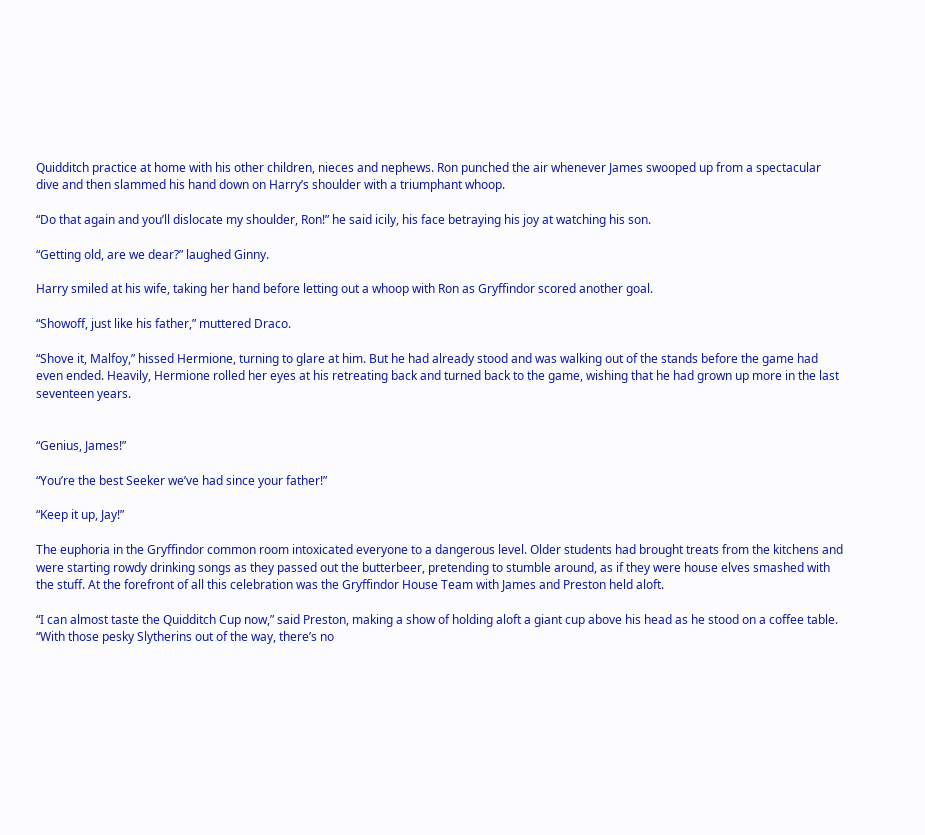Quidditch practice at home with his other children, nieces and nephews. Ron punched the air whenever James swooped up from a spectacular dive and then slammed his hand down on Harry’s shoulder with a triumphant whoop.

“Do that again and you’ll dislocate my shoulder, Ron!” he said icily, his face betraying his joy at watching his son.

“Getting old, are we dear?” laughed Ginny.

Harry smiled at his wife, taking her hand before letting out a whoop with Ron as Gryffindor scored another goal.

“Showoff, just like his father,” muttered Draco.

“Shove it, Malfoy,” hissed Hermione, turning to glare at him. But he had already stood and was walking out of the stands before the game had even ended. Heavily, Hermione rolled her eyes at his retreating back and turned back to the game, wishing that he had grown up more in the last seventeen years.


“Genius, James!”

“You’re the best Seeker we’ve had since your father!”

“Keep it up, Jay!”

The euphoria in the Gryffindor common room intoxicated everyone to a dangerous level. Older students had brought treats from the kitchens and were starting rowdy drinking songs as they passed out the butterbeer, pretending to stumble around, as if they were house elves smashed with the stuff. At the forefront of all this celebration was the Gryffindor House Team with James and Preston held aloft.

“I can almost taste the Quidditch Cup now,” said Preston, making a show of holding aloft a giant cup above his head as he stood on a coffee table. “With those pesky Slytherins out of the way, there’s no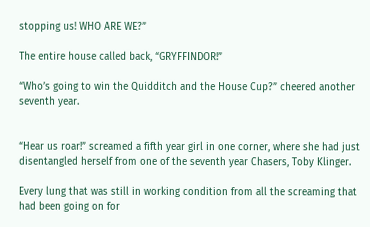stopping us! WHO ARE WE?”

The entire house called back, “GRYFFINDOR!”

“Who’s going to win the Quidditch and the House Cup?” cheered another seventh year.


“Hear us roar!” screamed a fifth year girl in one corner, where she had just disentangled herself from one of the seventh year Chasers, Toby Klinger.

Every lung that was still in working condition from all the screaming that had been going on for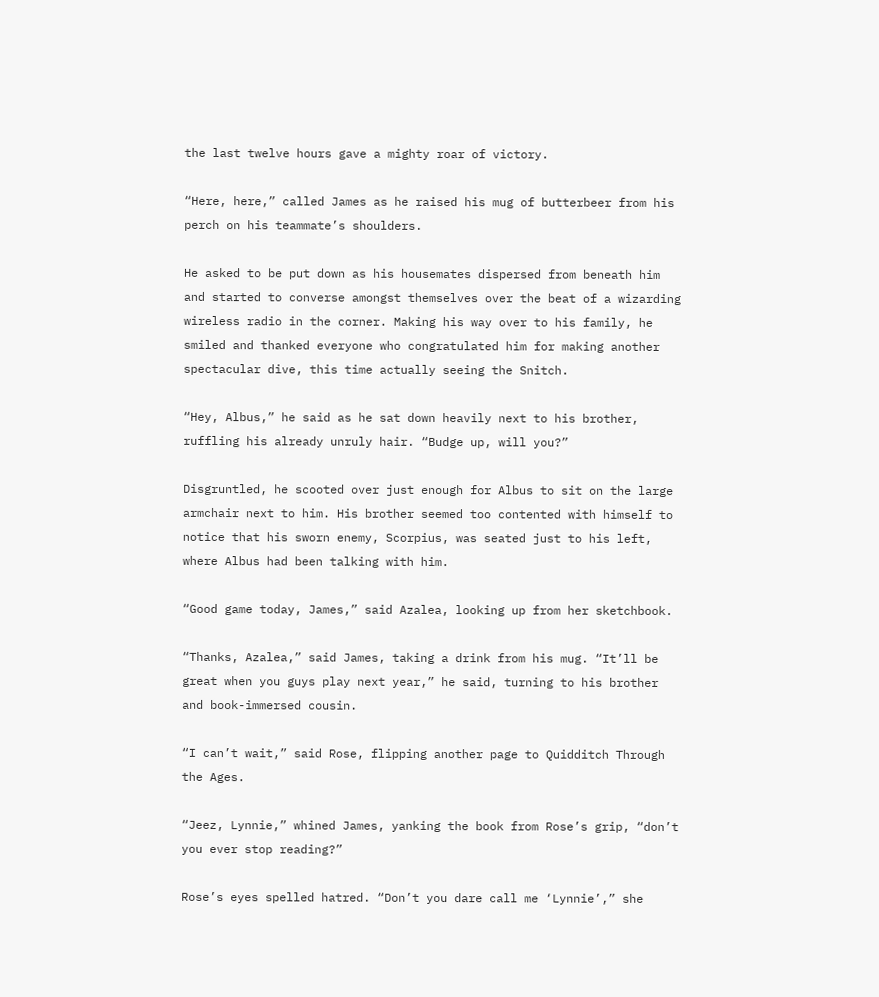the last twelve hours gave a mighty roar of victory.

“Here, here,” called James as he raised his mug of butterbeer from his perch on his teammate’s shoulders.

He asked to be put down as his housemates dispersed from beneath him and started to converse amongst themselves over the beat of a wizarding wireless radio in the corner. Making his way over to his family, he smiled and thanked everyone who congratulated him for making another spectacular dive, this time actually seeing the Snitch.

“Hey, Albus,” he said as he sat down heavily next to his brother, ruffling his already unruly hair. “Budge up, will you?”

Disgruntled, he scooted over just enough for Albus to sit on the large armchair next to him. His brother seemed too contented with himself to notice that his sworn enemy, Scorpius, was seated just to his left, where Albus had been talking with him.

“Good game today, James,” said Azalea, looking up from her sketchbook.

“Thanks, Azalea,” said James, taking a drink from his mug. “It’ll be great when you guys play next year,” he said, turning to his brother and book-immersed cousin.

“I can’t wait,” said Rose, flipping another page to Quidditch Through the Ages.

“Jeez, Lynnie,” whined James, yanking the book from Rose’s grip, “don’t you ever stop reading?”

Rose’s eyes spelled hatred. “Don’t you dare call me ‘Lynnie’,” she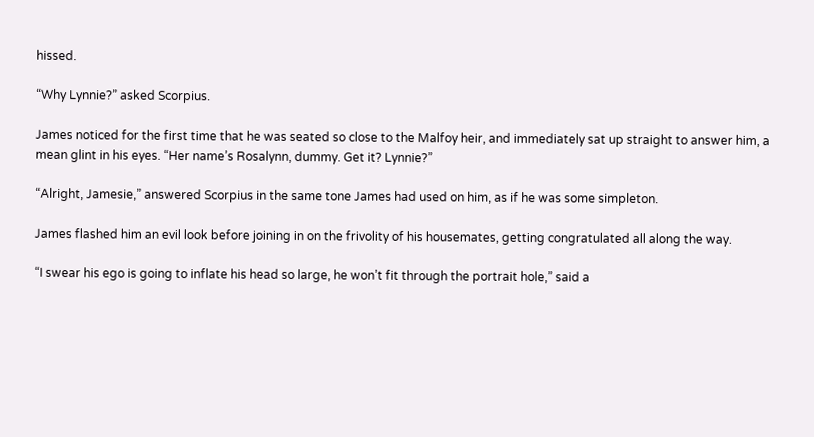hissed.

“Why Lynnie?” asked Scorpius.

James noticed for the first time that he was seated so close to the Malfoy heir, and immediately sat up straight to answer him, a mean glint in his eyes. “Her name’s Rosalynn, dummy. Get it? Lynnie?”

“Alright, Jamesie,” answered Scorpius in the same tone James had used on him, as if he was some simpleton.

James flashed him an evil look before joining in on the frivolity of his housemates, getting congratulated all along the way.

“I swear his ego is going to inflate his head so large, he won’t fit through the portrait hole,” said a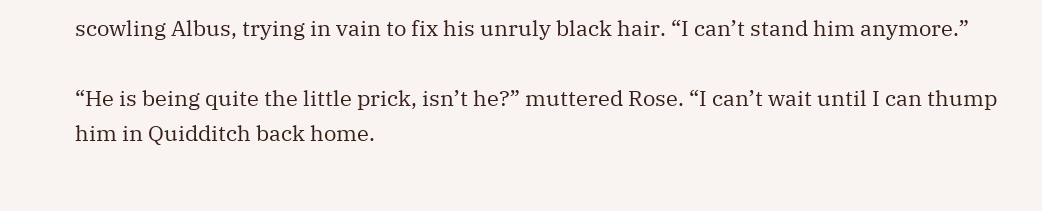scowling Albus, trying in vain to fix his unruly black hair. “I can’t stand him anymore.”

“He is being quite the little prick, isn’t he?” muttered Rose. “I can’t wait until I can thump him in Quidditch back home.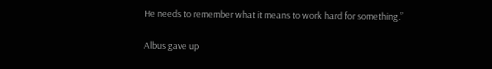He needs to remember what it means to work hard for something.”

Albus gave up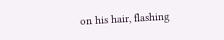on his hair, flashing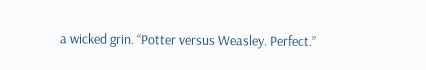a wicked grin. “Potter versus Weasley. Perfect.”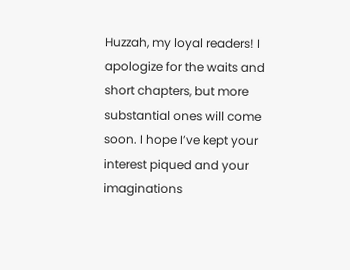Huzzah, my loyal readers! I apologize for the waits and short chapters, but more substantial ones will come soon. I hope I’ve kept your interest piqued and your imaginations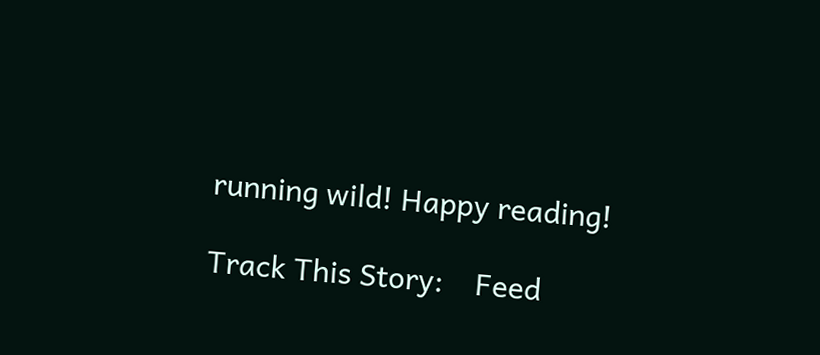running wild! Happy reading!

Track This Story:    Feed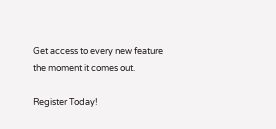Get access to every new feature the moment it comes out.

Register Today!